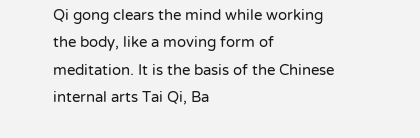Qi gong clears the mind while working the body, like a moving form of meditation. It is the basis of the Chinese internal arts Tai Qi, Ba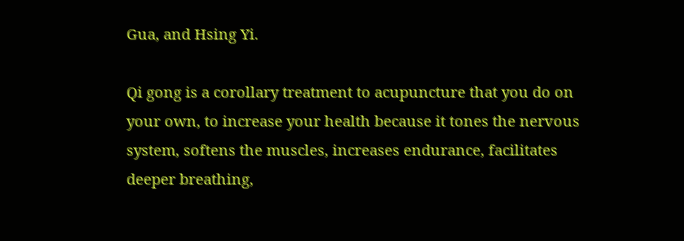Gua, and Hsing Yi.

Qi gong is a corollary treatment to acupuncture that you do on your own, to increase your health because it tones the nervous system, softens the muscles, increases endurance, facilitates deeper breathing,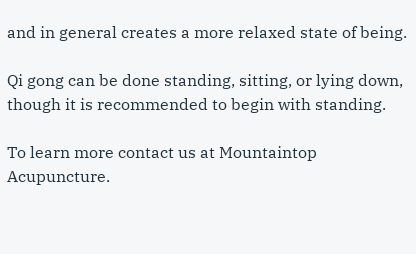and in general creates a more relaxed state of being.

Qi gong can be done standing, sitting, or lying down, though it is recommended to begin with standing.

To learn more contact us at Mountaintop Acupuncture.